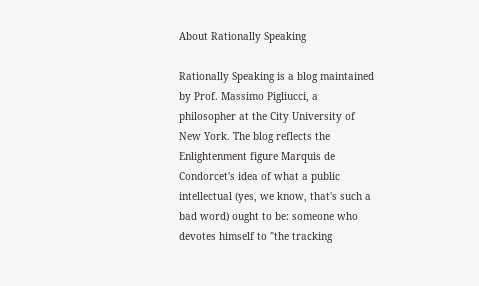About Rationally Speaking

Rationally Speaking is a blog maintained by Prof. Massimo Pigliucci, a philosopher at the City University of New York. The blog reflects the Enlightenment figure Marquis de Condorcet's idea of what a public intellectual (yes, we know, that's such a bad word) ought to be: someone who devotes himself to "the tracking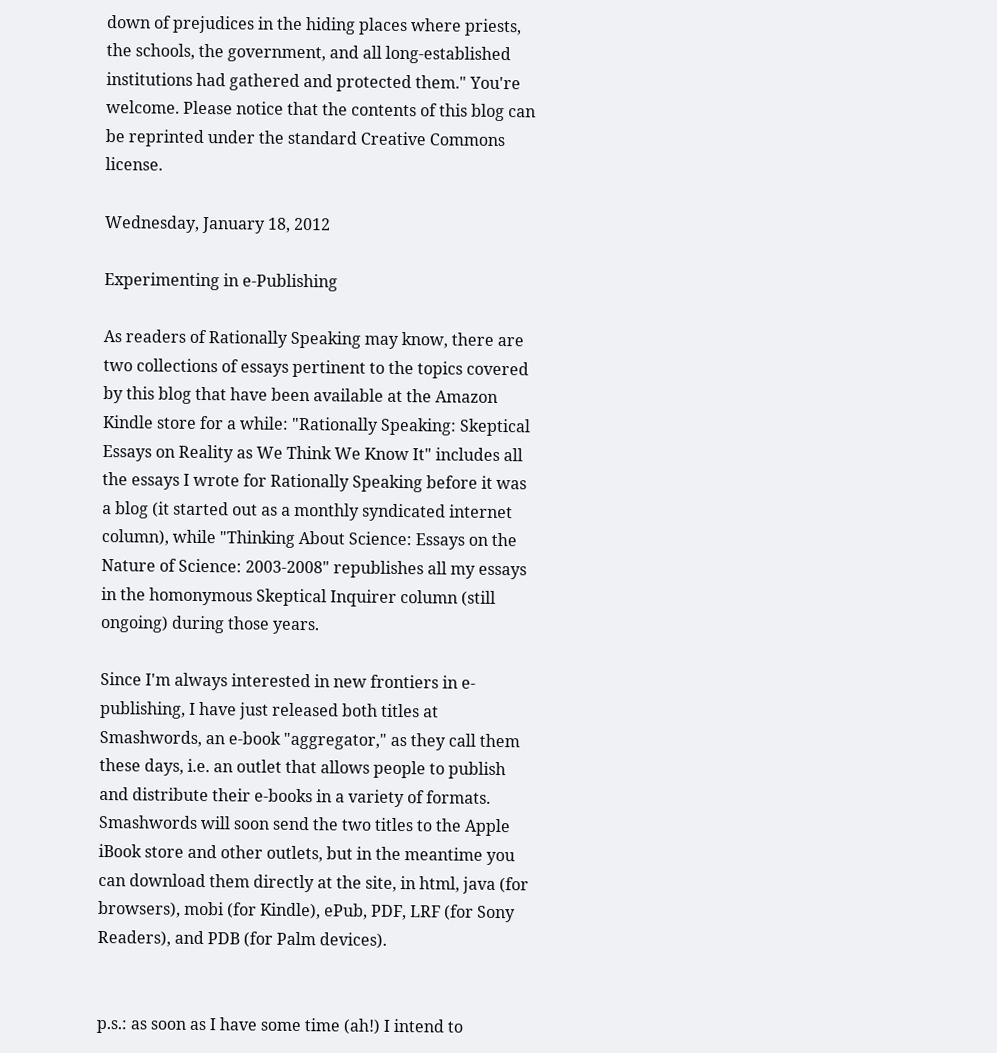down of prejudices in the hiding places where priests, the schools, the government, and all long-established institutions had gathered and protected them." You're welcome. Please notice that the contents of this blog can be reprinted under the standard Creative Commons license.

Wednesday, January 18, 2012

Experimenting in e-Publishing

As readers of Rationally Speaking may know, there are two collections of essays pertinent to the topics covered by this blog that have been available at the Amazon Kindle store for a while: "Rationally Speaking: Skeptical Essays on Reality as We Think We Know It" includes all the essays I wrote for Rationally Speaking before it was a blog (it started out as a monthly syndicated internet column), while "Thinking About Science: Essays on the Nature of Science: 2003-2008" republishes all my essays in the homonymous Skeptical Inquirer column (still ongoing) during those years.

Since I'm always interested in new frontiers in e-publishing, I have just released both titles at Smashwords, an e-book "aggregator," as they call them these days, i.e. an outlet that allows people to publish and distribute their e-books in a variety of formats. Smashwords will soon send the two titles to the Apple iBook store and other outlets, but in the meantime you can download them directly at the site, in html, java (for browsers), mobi (for Kindle), ePub, PDF, LRF (for Sony Readers), and PDB (for Palm devices).


p.s.: as soon as I have some time (ah!) I intend to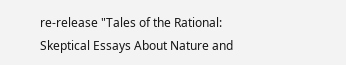re-release "Tales of the Rational: Skeptical Essays About Nature and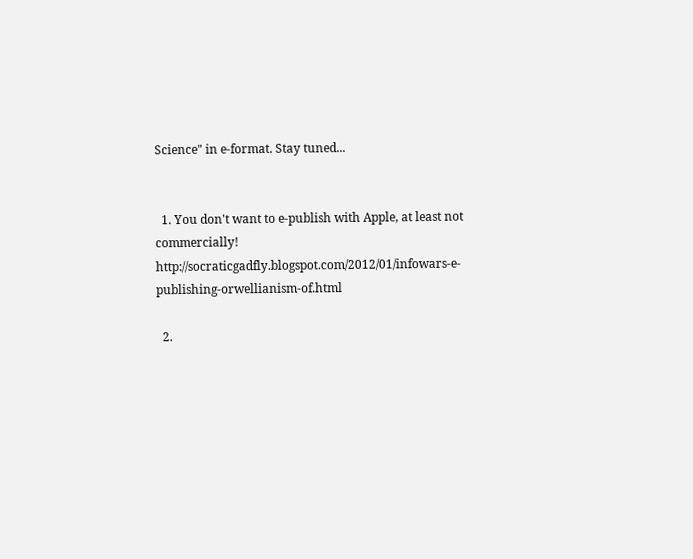Science" in e-format. Stay tuned...


  1. You don't want to e-publish with Apple, at least not commercially! http://socraticgadfly.blogspot.com/2012/01/infowars-e-publishing-orwellianism-of.html

  2.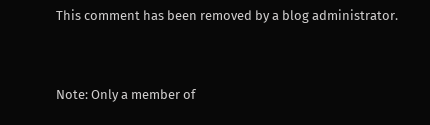This comment has been removed by a blog administrator.


Note: Only a member of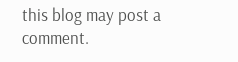this blog may post a comment.